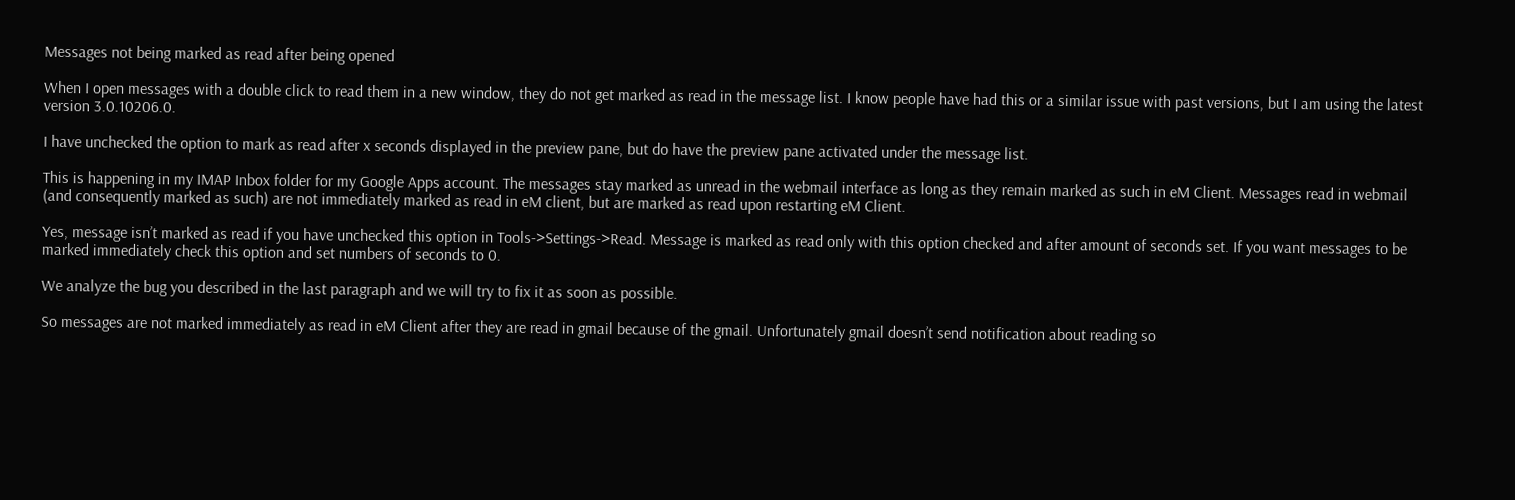Messages not being marked as read after being opened

When I open messages with a double click to read them in a new window, they do not get marked as read in the message list. I know people have had this or a similar issue with past versions, but I am using the latest version 3.0.10206.0.

I have unchecked the option to mark as read after x seconds displayed in the preview pane, but do have the preview pane activated under the message list.

This is happening in my IMAP Inbox folder for my Google Apps account. The messages stay marked as unread in the webmail interface as long as they remain marked as such in eM Client. Messages read in webmail (and consequently marked as such) are not immediately marked as read in eM client, but are marked as read upon restarting eM Client.

Yes, message isn’t marked as read if you have unchecked this option in Tools->Settings->Read. Message is marked as read only with this option checked and after amount of seconds set. If you want messages to be marked immediately check this option and set numbers of seconds to 0.

We analyze the bug you described in the last paragraph and we will try to fix it as soon as possible.

So messages are not marked immediately as read in eM Client after they are read in gmail because of the gmail. Unfortunately gmail doesn’t send notification about reading so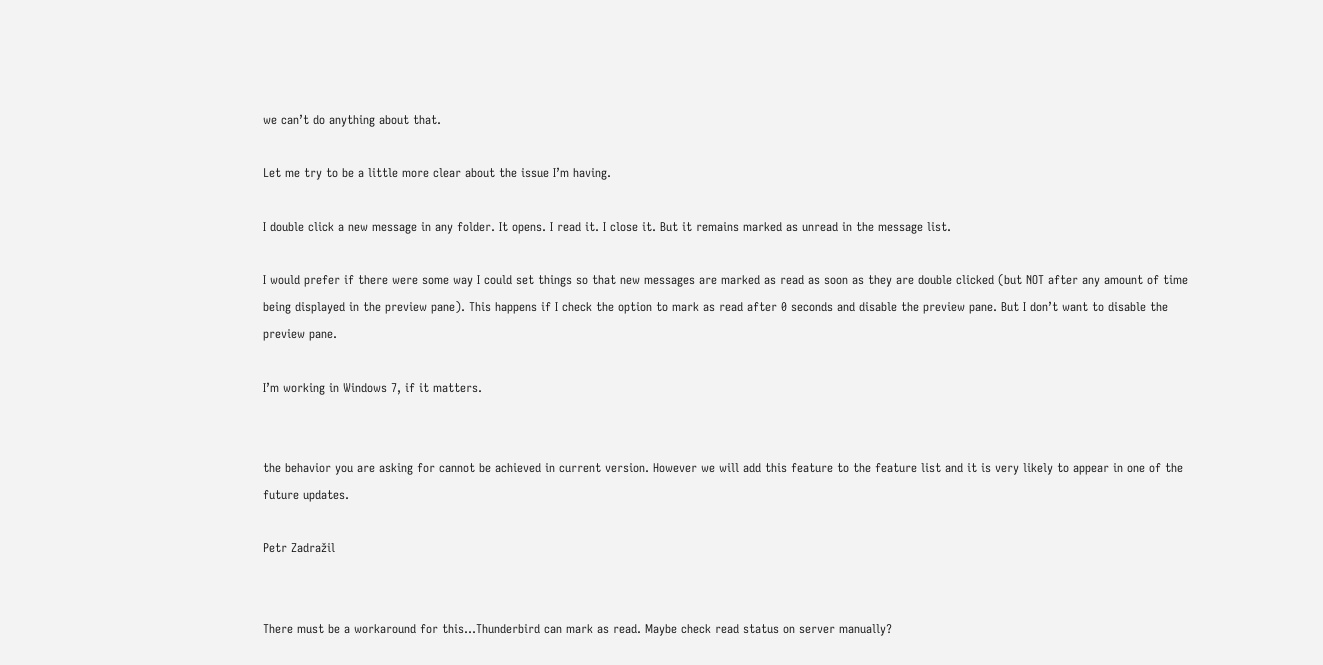we can’t do anything about that.

Let me try to be a little more clear about the issue I’m having.

I double click a new message in any folder. It opens. I read it. I close it. But it remains marked as unread in the message list.

I would prefer if there were some way I could set things so that new messages are marked as read as soon as they are double clicked (but NOT after any amount of time being displayed in the preview pane). This happens if I check the option to mark as read after 0 seconds and disable the preview pane. But I don’t want to disable the preview pane.

I’m working in Windows 7, if it matters.


the behavior you are asking for cannot be achieved in current version. However we will add this feature to the feature list and it is very likely to appear in one of the future updates.

Petr Zadražil


There must be a workaround for this…Thunderbird can mark as read. Maybe check read status on server manually?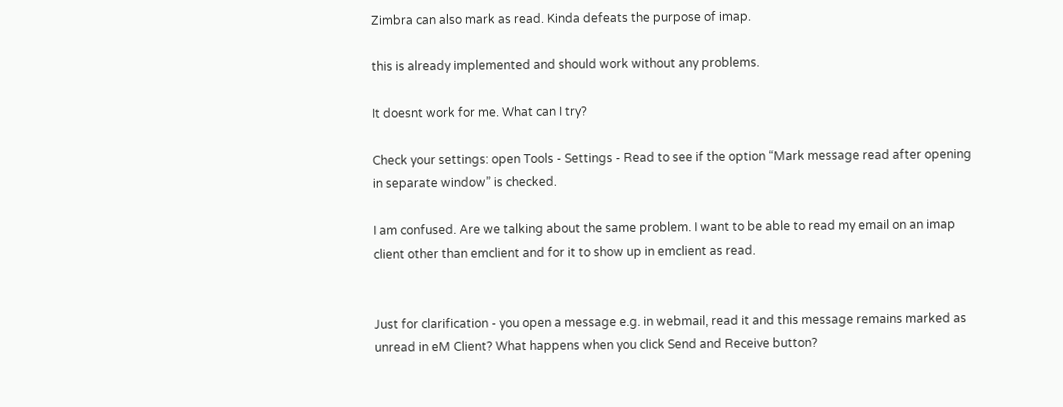Zimbra can also mark as read. Kinda defeats the purpose of imap.

this is already implemented and should work without any problems.

It doesnt work for me. What can I try?

Check your settings: open Tools - Settings - Read to see if the option “Mark message read after opening in separate window” is checked.

I am confused. Are we talking about the same problem. I want to be able to read my email on an imap client other than emclient and for it to show up in emclient as read.


Just for clarification - you open a message e.g. in webmail, read it and this message remains marked as unread in eM Client? What happens when you click Send and Receive button?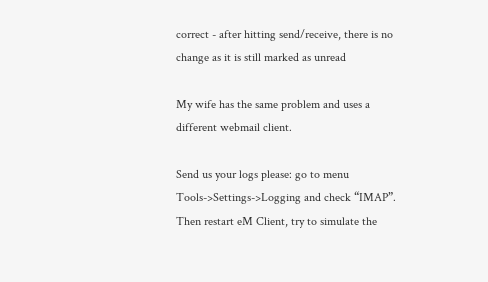correct - after hitting send/receive, there is no change as it is still marked as unread

My wife has the same problem and uses a different webmail client.

Send us your logs please: go to menu Tools->Settings->Logging and check “IMAP”. Then restart eM Client, try to simulate the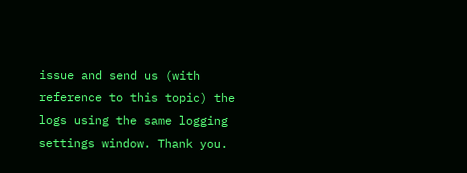issue and send us (with reference to this topic) the logs using the same logging settings window. Thank you.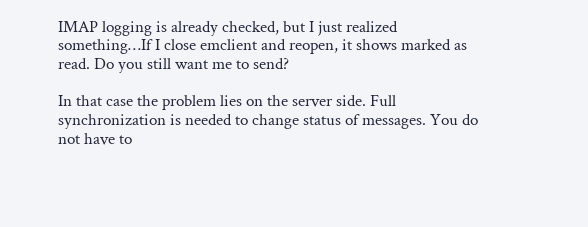IMAP logging is already checked, but I just realized something…If I close emclient and reopen, it shows marked as read. Do you still want me to send?

In that case the problem lies on the server side. Full synchronization is needed to change status of messages. You do not have to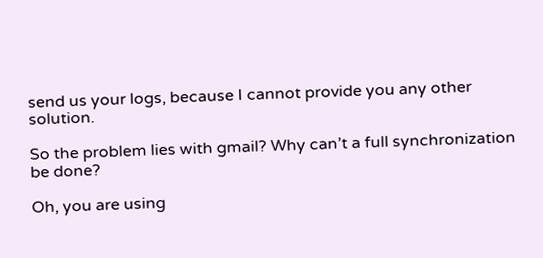send us your logs, because I cannot provide you any other solution.

So the problem lies with gmail? Why can’t a full synchronization be done?

Oh, you are using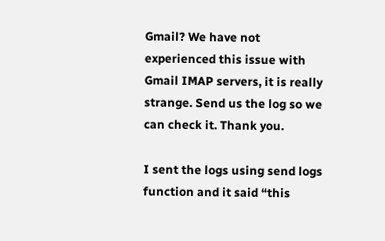Gmail? We have not experienced this issue with Gmail IMAP servers, it is really strange. Send us the log so we can check it. Thank you.

I sent the logs using send logs function and it said “this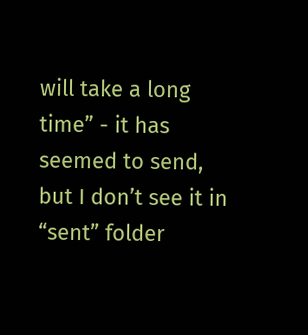will take a long time” - it has seemed to send, but I don’t see it in “sent” folder